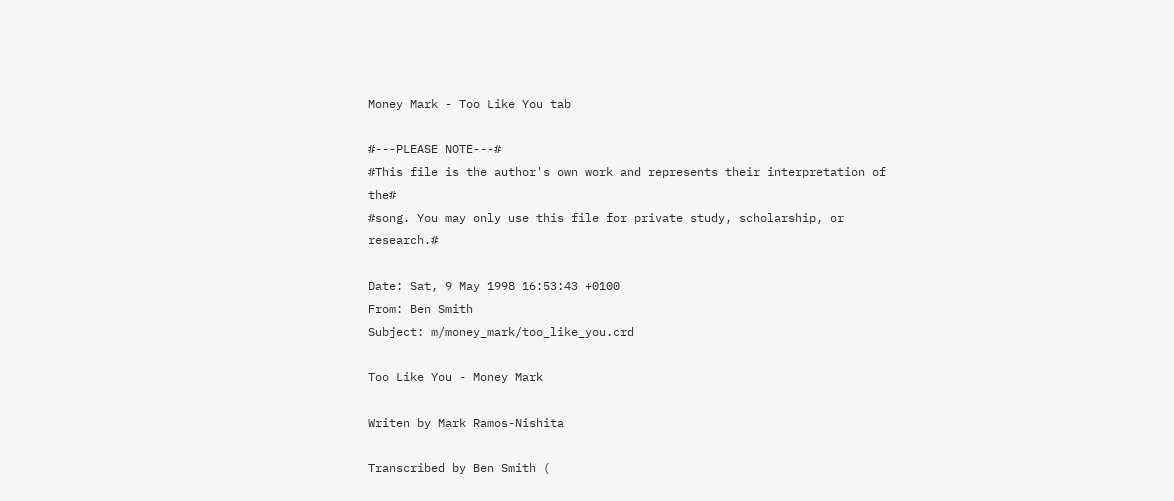Money Mark - Too Like You tab

#---PLEASE NOTE---#
#This file is the author's own work and represents their interpretation of the#
#song. You may only use this file for private study, scholarship, or research.#

Date: Sat, 9 May 1998 16:53:43 +0100
From: Ben Smith
Subject: m/money_mark/too_like_you.crd

Too Like You - Money Mark

Writen by Mark Ramos-Nishita

Transcribed by Ben Smith (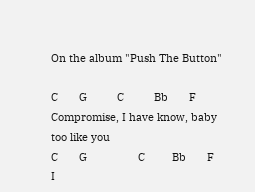On the album "Push The Button"

C       G          C          Bb       F
Compromise, I have know, baby too like you
C       G                 C         Bb       F
I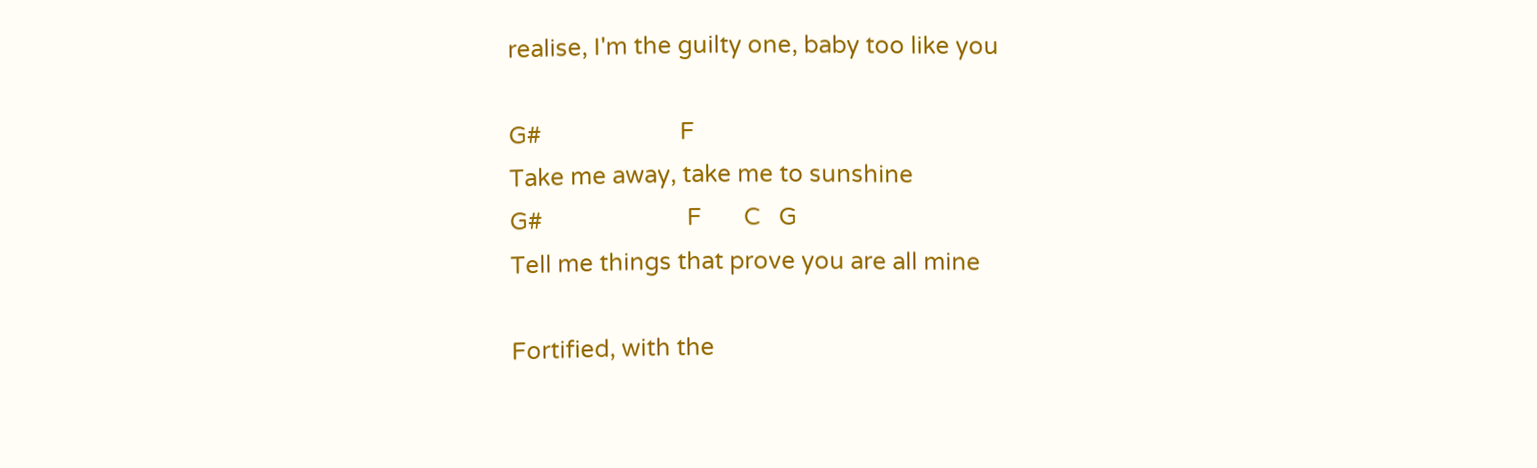realise, I'm the guilty one, baby too like you

G#                       F
Take me away, take me to sunshine
G#                        F       C   G
Tell me things that prove you are all mine

Fortified, with the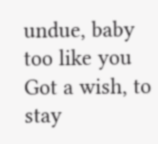undue, baby too like you
Got a wish, to stay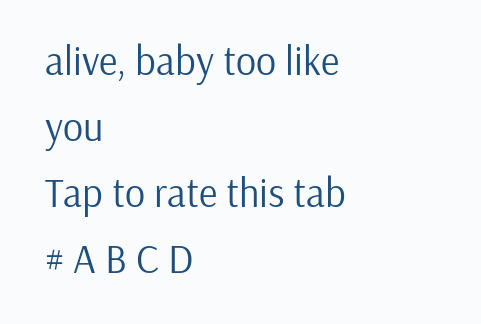alive, baby too like you
Tap to rate this tab
# A B C D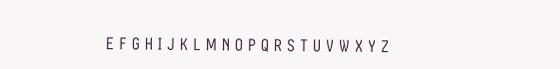E F G H I J K L M N O P Q R S T U V W X Y Z